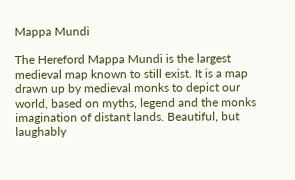Mappa Mundi

The Hereford Mappa Mundi is the largest medieval map known to still exist. It is a map drawn up by medieval monks to depict our world, based on myths, legend and the monks imagination of distant lands. Beautiful, but laughably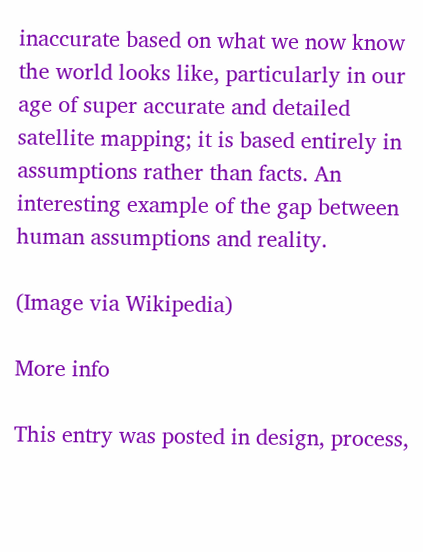inaccurate based on what we now know the world looks like, particularly in our age of super accurate and detailed satellite mapping; it is based entirely in assumptions rather than facts. An interesting example of the gap between human assumptions and reality.

(Image via Wikipedia)

More info

This entry was posted in design, process,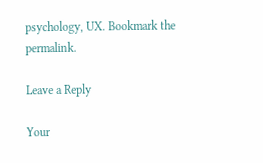psychology, UX. Bookmark the permalink.

Leave a Reply

Your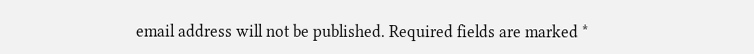email address will not be published. Required fields are marked *